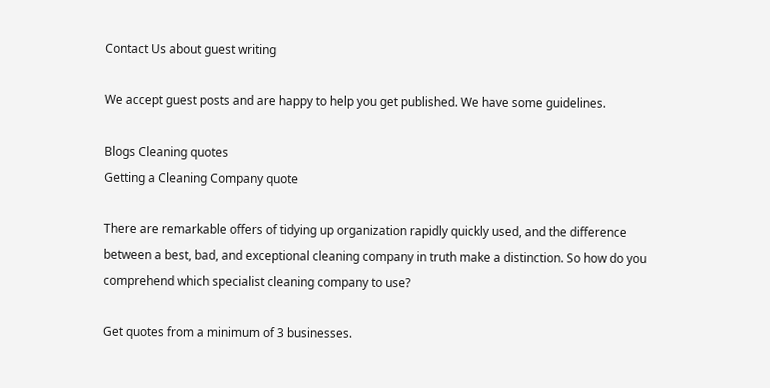Contact Us about guest writing

We accept guest posts and are happy to help you get published. We have some guidelines.

Blogs Cleaning quotes
Getting a Cleaning Company quote

There are remarkable offers of tidying up organization rapidly quickly used, and the difference between a best, bad, and exceptional cleaning company in truth make a distinction. So how do you comprehend which specialist cleaning company to use?

Get quotes from a minimum of 3 businesses.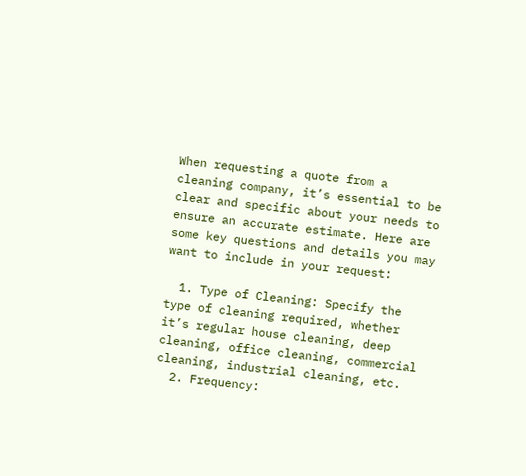When requesting a quote from a cleaning company, it’s essential to be clear and specific about your needs to ensure an accurate estimate. Here are some key questions and details you may want to include in your request:

  1. Type of Cleaning: Specify the type of cleaning required, whether it’s regular house cleaning, deep cleaning, office cleaning, commercial cleaning, industrial cleaning, etc.
  2. Frequency: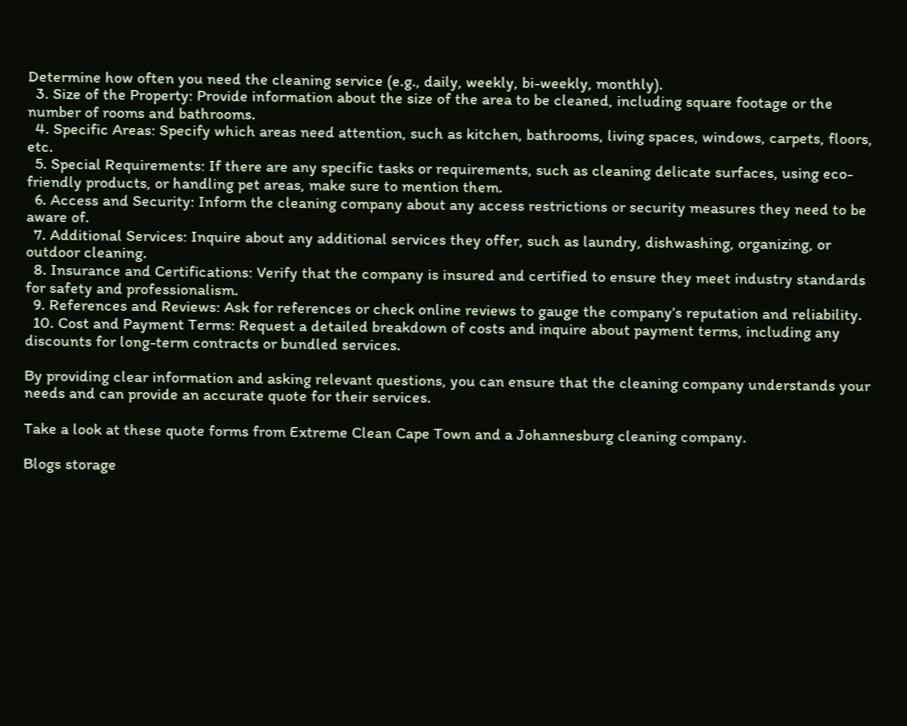Determine how often you need the cleaning service (e.g., daily, weekly, bi-weekly, monthly).
  3. Size of the Property: Provide information about the size of the area to be cleaned, including square footage or the number of rooms and bathrooms.
  4. Specific Areas: Specify which areas need attention, such as kitchen, bathrooms, living spaces, windows, carpets, floors, etc.
  5. Special Requirements: If there are any specific tasks or requirements, such as cleaning delicate surfaces, using eco-friendly products, or handling pet areas, make sure to mention them.
  6. Access and Security: Inform the cleaning company about any access restrictions or security measures they need to be aware of.
  7. Additional Services: Inquire about any additional services they offer, such as laundry, dishwashing, organizing, or outdoor cleaning.
  8. Insurance and Certifications: Verify that the company is insured and certified to ensure they meet industry standards for safety and professionalism.
  9. References and Reviews: Ask for references or check online reviews to gauge the company’s reputation and reliability.
  10. Cost and Payment Terms: Request a detailed breakdown of costs and inquire about payment terms, including any discounts for long-term contracts or bundled services.

By providing clear information and asking relevant questions, you can ensure that the cleaning company understands your needs and can provide an accurate quote for their services.

Take a look at these quote forms from Extreme Clean Cape Town and a Johannesburg cleaning company.

Blogs storage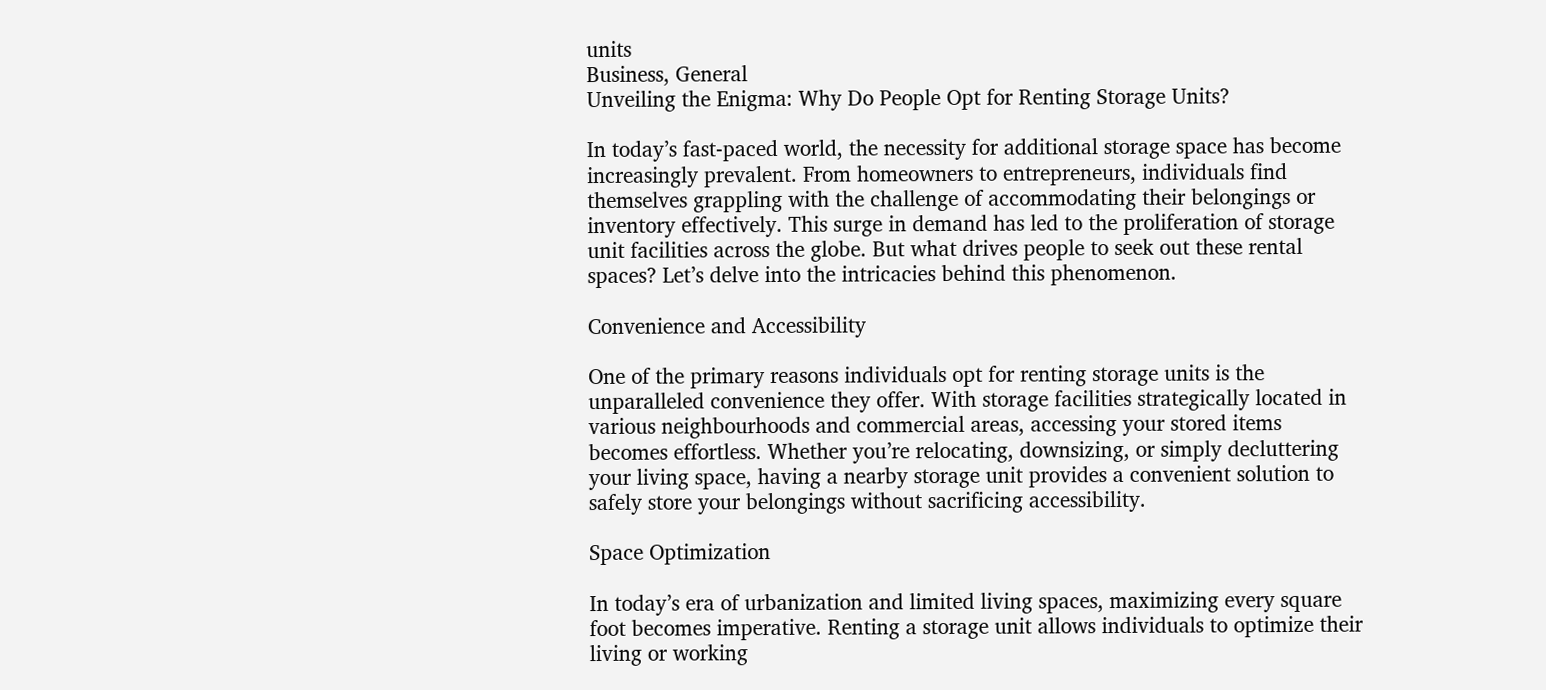units
Business, General
Unveiling the Enigma: Why Do People Opt for Renting Storage Units?

In today’s fast-paced world, the necessity for additional storage space has become increasingly prevalent. From homeowners to entrepreneurs, individuals find themselves grappling with the challenge of accommodating their belongings or inventory effectively. This surge in demand has led to the proliferation of storage unit facilities across the globe. But what drives people to seek out these rental spaces? Let’s delve into the intricacies behind this phenomenon.

Convenience and Accessibility

One of the primary reasons individuals opt for renting storage units is the unparalleled convenience they offer. With storage facilities strategically located in various neighbourhoods and commercial areas, accessing your stored items becomes effortless. Whether you’re relocating, downsizing, or simply decluttering your living space, having a nearby storage unit provides a convenient solution to safely store your belongings without sacrificing accessibility.

Space Optimization

In today’s era of urbanization and limited living spaces, maximizing every square foot becomes imperative. Renting a storage unit allows individuals to optimize their living or working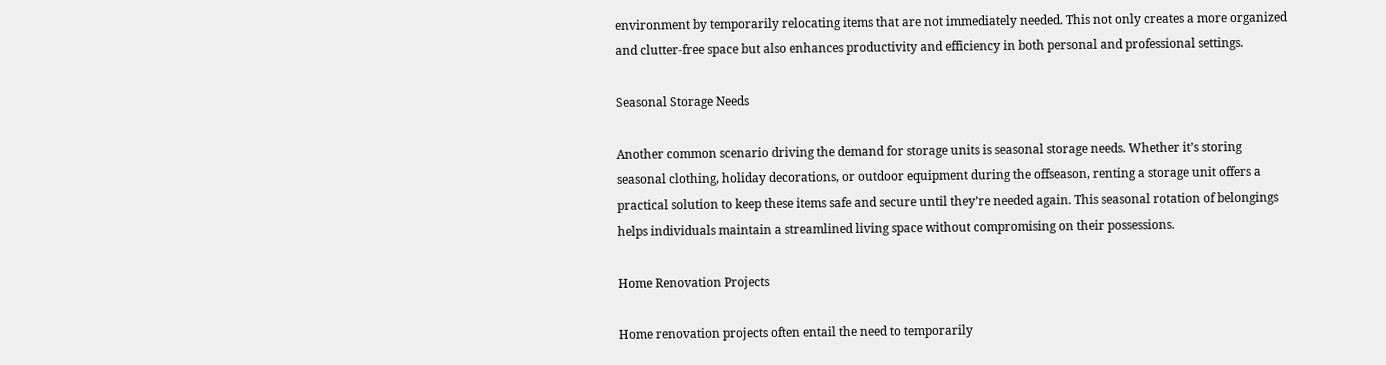environment by temporarily relocating items that are not immediately needed. This not only creates a more organized and clutter-free space but also enhances productivity and efficiency in both personal and professional settings.

Seasonal Storage Needs

Another common scenario driving the demand for storage units is seasonal storage needs. Whether it’s storing seasonal clothing, holiday decorations, or outdoor equipment during the offseason, renting a storage unit offers a practical solution to keep these items safe and secure until they’re needed again. This seasonal rotation of belongings helps individuals maintain a streamlined living space without compromising on their possessions.

Home Renovation Projects

Home renovation projects often entail the need to temporarily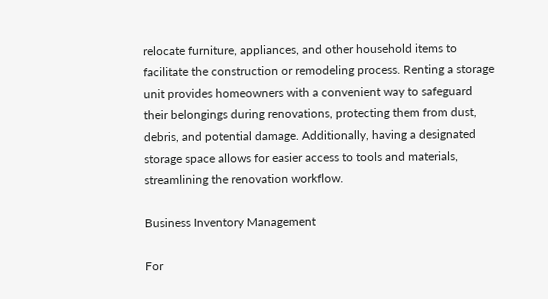relocate furniture, appliances, and other household items to facilitate the construction or remodeling process. Renting a storage unit provides homeowners with a convenient way to safeguard their belongings during renovations, protecting them from dust, debris, and potential damage. Additionally, having a designated storage space allows for easier access to tools and materials, streamlining the renovation workflow.

Business Inventory Management

For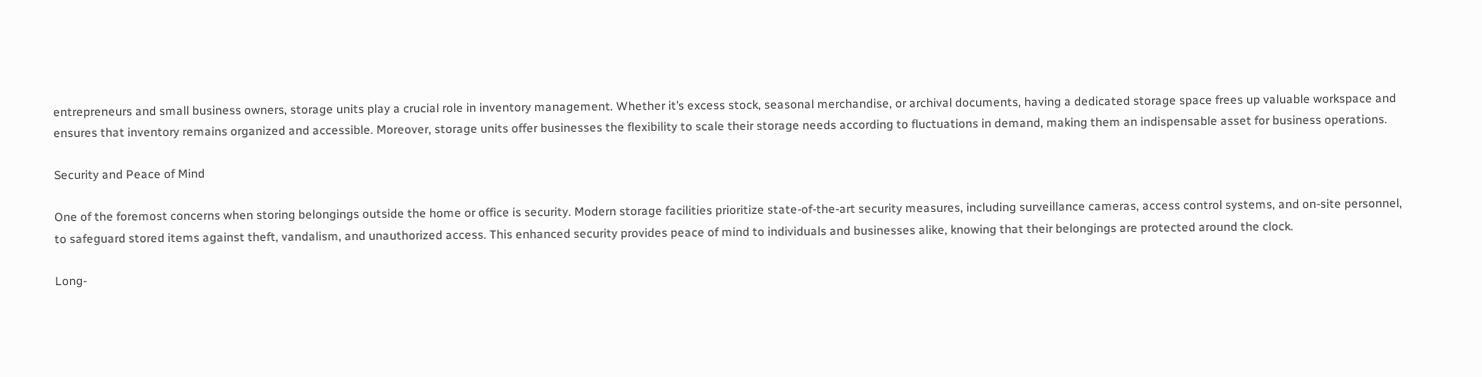entrepreneurs and small business owners, storage units play a crucial role in inventory management. Whether it’s excess stock, seasonal merchandise, or archival documents, having a dedicated storage space frees up valuable workspace and ensures that inventory remains organized and accessible. Moreover, storage units offer businesses the flexibility to scale their storage needs according to fluctuations in demand, making them an indispensable asset for business operations.

Security and Peace of Mind

One of the foremost concerns when storing belongings outside the home or office is security. Modern storage facilities prioritize state-of-the-art security measures, including surveillance cameras, access control systems, and on-site personnel, to safeguard stored items against theft, vandalism, and unauthorized access. This enhanced security provides peace of mind to individuals and businesses alike, knowing that their belongings are protected around the clock.

Long-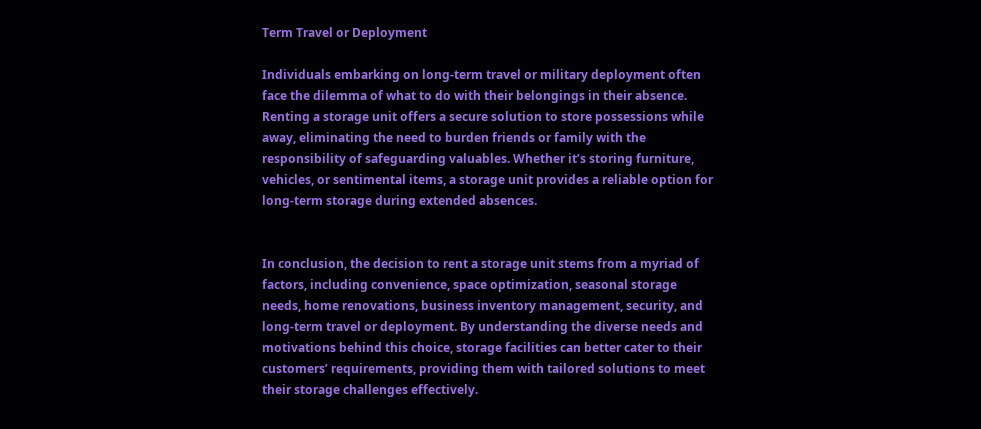Term Travel or Deployment

Individuals embarking on long-term travel or military deployment often face the dilemma of what to do with their belongings in their absence. Renting a storage unit offers a secure solution to store possessions while away, eliminating the need to burden friends or family with the responsibility of safeguarding valuables. Whether it’s storing furniture, vehicles, or sentimental items, a storage unit provides a reliable option for long-term storage during extended absences.


In conclusion, the decision to rent a storage unit stems from a myriad of factors, including convenience, space optimization, seasonal storage needs, home renovations, business inventory management, security, and long-term travel or deployment. By understanding the diverse needs and motivations behind this choice, storage facilities can better cater to their customers’ requirements, providing them with tailored solutions to meet their storage challenges effectively.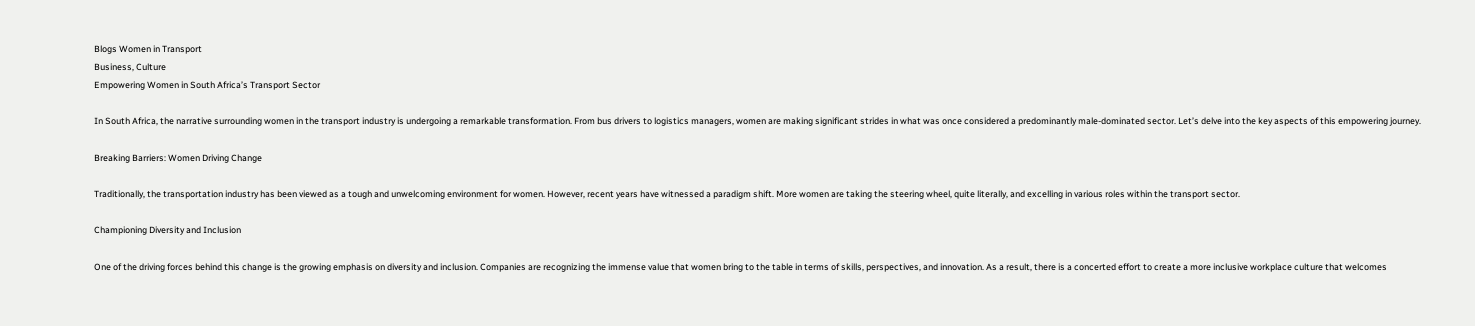Blogs Women in Transport
Business, Culture
Empowering Women in South Africa’s Transport Sector

In South Africa, the narrative surrounding women in the transport industry is undergoing a remarkable transformation. From bus drivers to logistics managers, women are making significant strides in what was once considered a predominantly male-dominated sector. Let’s delve into the key aspects of this empowering journey.

Breaking Barriers: Women Driving Change

Traditionally, the transportation industry has been viewed as a tough and unwelcoming environment for women. However, recent years have witnessed a paradigm shift. More women are taking the steering wheel, quite literally, and excelling in various roles within the transport sector.

Championing Diversity and Inclusion

One of the driving forces behind this change is the growing emphasis on diversity and inclusion. Companies are recognizing the immense value that women bring to the table in terms of skills, perspectives, and innovation. As a result, there is a concerted effort to create a more inclusive workplace culture that welcomes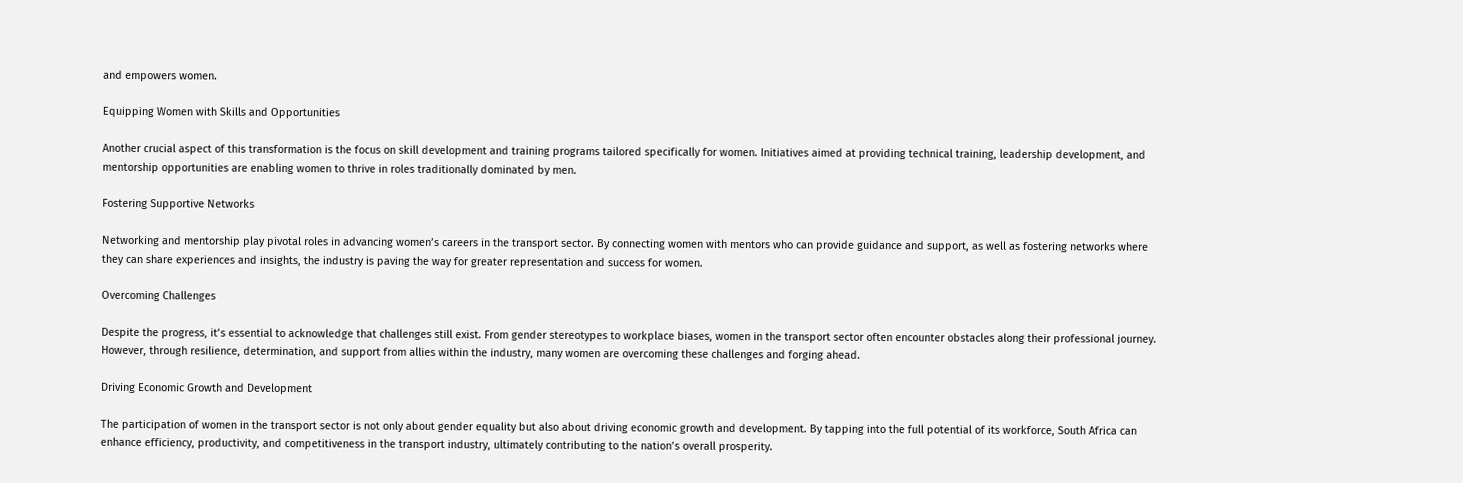and empowers women.

Equipping Women with Skills and Opportunities

Another crucial aspect of this transformation is the focus on skill development and training programs tailored specifically for women. Initiatives aimed at providing technical training, leadership development, and mentorship opportunities are enabling women to thrive in roles traditionally dominated by men.

Fostering Supportive Networks

Networking and mentorship play pivotal roles in advancing women’s careers in the transport sector. By connecting women with mentors who can provide guidance and support, as well as fostering networks where they can share experiences and insights, the industry is paving the way for greater representation and success for women.

Overcoming Challenges

Despite the progress, it’s essential to acknowledge that challenges still exist. From gender stereotypes to workplace biases, women in the transport sector often encounter obstacles along their professional journey. However, through resilience, determination, and support from allies within the industry, many women are overcoming these challenges and forging ahead.

Driving Economic Growth and Development

The participation of women in the transport sector is not only about gender equality but also about driving economic growth and development. By tapping into the full potential of its workforce, South Africa can enhance efficiency, productivity, and competitiveness in the transport industry, ultimately contributing to the nation’s overall prosperity.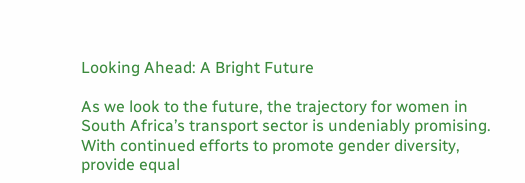Looking Ahead: A Bright Future

As we look to the future, the trajectory for women in South Africa’s transport sector is undeniably promising. With continued efforts to promote gender diversity, provide equal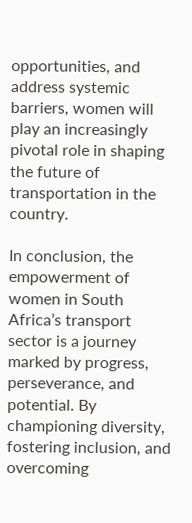opportunities, and address systemic barriers, women will play an increasingly pivotal role in shaping the future of transportation in the country.

In conclusion, the empowerment of women in South Africa’s transport sector is a journey marked by progress, perseverance, and potential. By championing diversity, fostering inclusion, and overcoming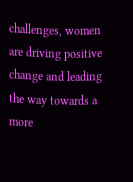challenges, women are driving positive change and leading the way towards a more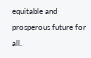equitable and prosperous future for all.